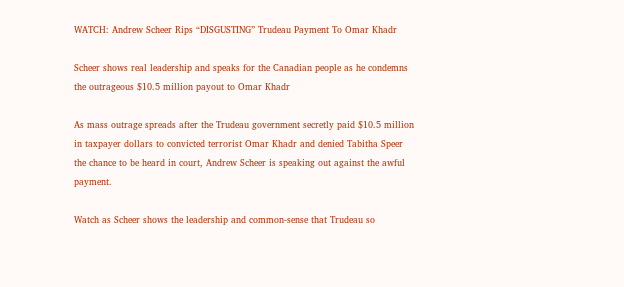WATCH: Andrew Scheer Rips “DISGUSTING” Trudeau Payment To Omar Khadr

Scheer shows real leadership and speaks for the Canadian people as he condemns the outrageous $10.5 million payout to Omar Khadr

As mass outrage spreads after the Trudeau government secretly paid $10.5 million in taxpayer dollars to convicted terrorist Omar Khadr and denied Tabitha Speer the chance to be heard in court, Andrew Scheer is speaking out against the awful payment.

Watch as Scheer shows the leadership and common-sense that Trudeau so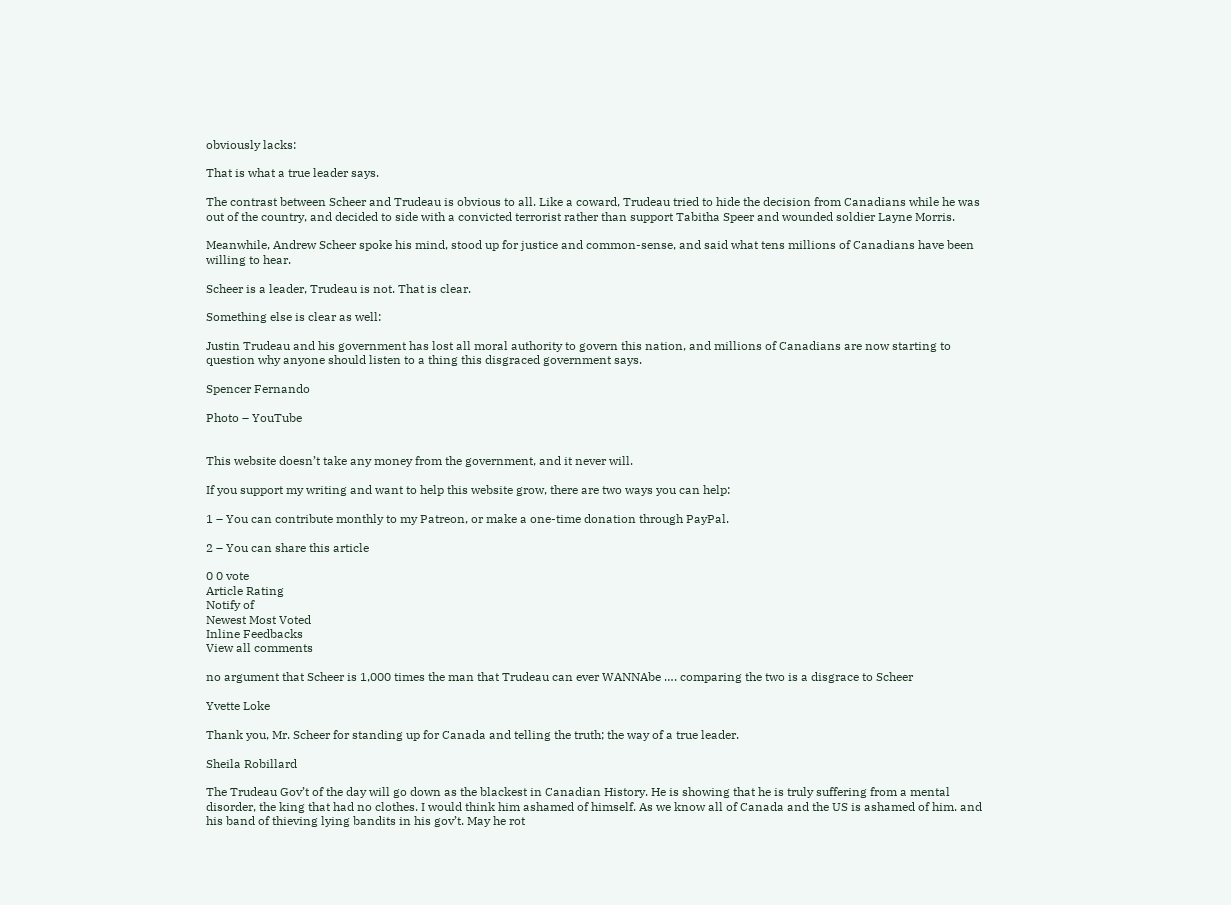obviously lacks:

That is what a true leader says.

The contrast between Scheer and Trudeau is obvious to all. Like a coward, Trudeau tried to hide the decision from Canadians while he was out of the country, and decided to side with a convicted terrorist rather than support Tabitha Speer and wounded soldier Layne Morris.

Meanwhile, Andrew Scheer spoke his mind, stood up for justice and common-sense, and said what tens millions of Canadians have been willing to hear.

Scheer is a leader, Trudeau is not. That is clear.

Something else is clear as well:

Justin Trudeau and his government has lost all moral authority to govern this nation, and millions of Canadians are now starting to question why anyone should listen to a thing this disgraced government says.

Spencer Fernando

Photo – YouTube


This website doesn’t take any money from the government, and it never will.

If you support my writing and want to help this website grow, there are two ways you can help:

1 – You can contribute monthly to my Patreon, or make a one-time donation through PayPal.

2 – You can share this article

0 0 vote
Article Rating
Notify of
Newest Most Voted
Inline Feedbacks
View all comments

no argument that Scheer is 1,000 times the man that Trudeau can ever WANNAbe …. comparing the two is a disgrace to Scheer

Yvette Loke

Thank you, Mr. Scheer for standing up for Canada and telling the truth; the way of a true leader.

Sheila Robillard

The Trudeau Gov’t of the day will go down as the blackest in Canadian History. He is showing that he is truly suffering from a mental disorder, the king that had no clothes. I would think him ashamed of himself. As we know all of Canada and the US is ashamed of him. and his band of thieving lying bandits in his gov’t. May he rot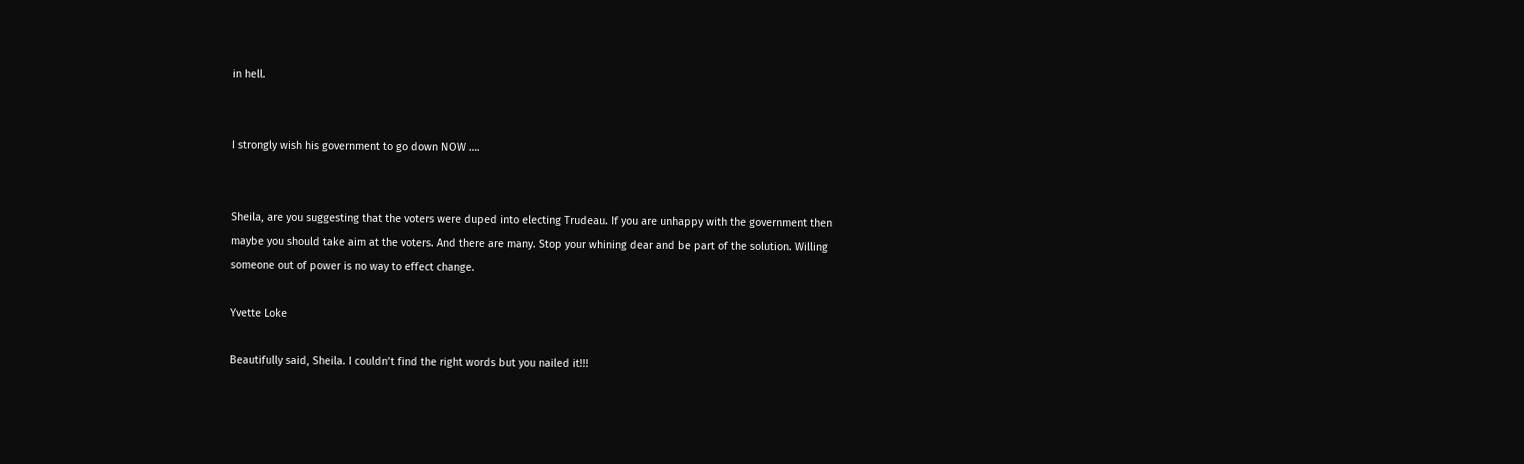in hell.


I strongly wish his government to go down NOW ….


Sheila, are you suggesting that the voters were duped into electing Trudeau. If you are unhappy with the government then maybe you should take aim at the voters. And there are many. Stop your whining dear and be part of the solution. Willing someone out of power is no way to effect change.

Yvette Loke

Beautifully said, Sheila. I couldn’t find the right words but you nailed it!!!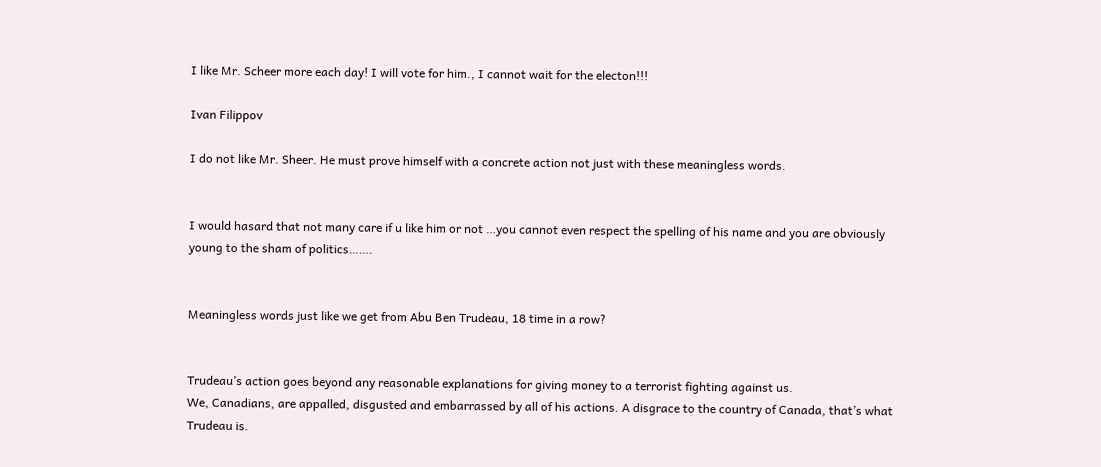I like Mr. Scheer more each day! I will vote for him., I cannot wait for the electon!!!

Ivan Filippov

I do not like Mr. Sheer. He must prove himself with a concrete action not just with these meaningless words.


I would hasard that not many care if u like him or not …you cannot even respect the spelling of his name and you are obviously young to the sham of politics…….


Meaningless words just like we get from Abu Ben Trudeau, 18 time in a row?


Trudeau’s action goes beyond any reasonable explanations for giving money to a terrorist fighting against us.
We, Canadians, are appalled, disgusted and embarrassed by all of his actions. A disgrace to the country of Canada, that’s what Trudeau is.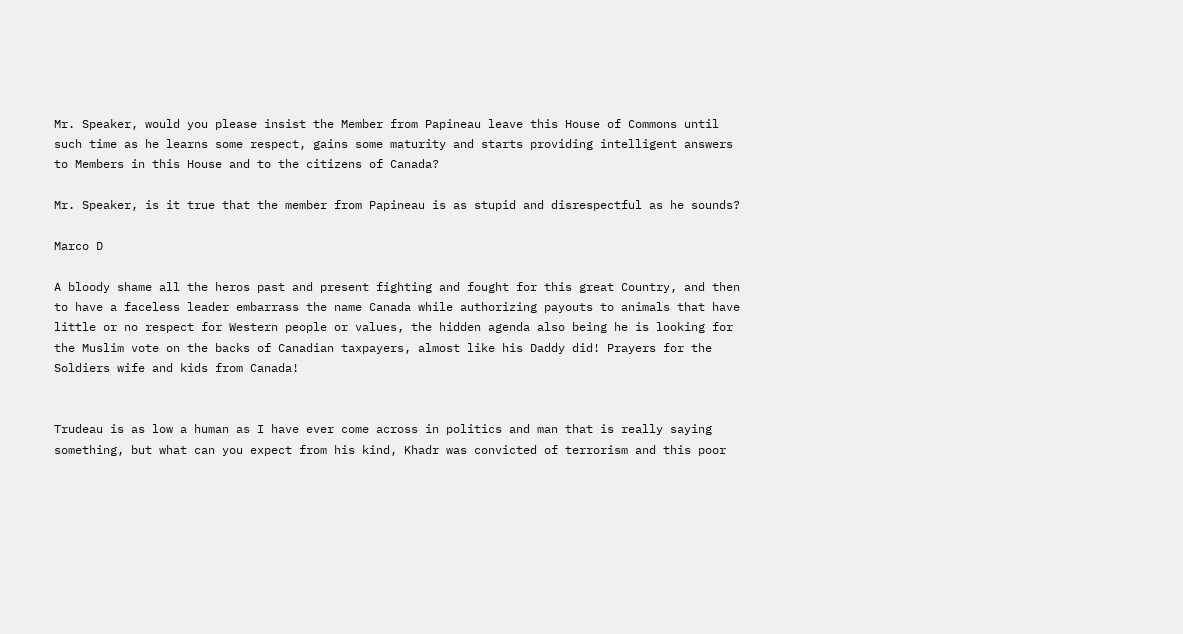Mr. Speaker, would you please insist the Member from Papineau leave this House of Commons until such time as he learns some respect, gains some maturity and starts providing intelligent answers to Members in this House and to the citizens of Canada?

Mr. Speaker, is it true that the member from Papineau is as stupid and disrespectful as he sounds?

Marco D

A bloody shame all the heros past and present fighting and fought for this great Country, and then to have a faceless leader embarrass the name Canada while authorizing payouts to animals that have little or no respect for Western people or values, the hidden agenda also being he is looking for the Muslim vote on the backs of Canadian taxpayers, almost like his Daddy did! Prayers for the Soldiers wife and kids from Canada!


Trudeau is as low a human as I have ever come across in politics and man that is really saying something, but what can you expect from his kind, Khadr was convicted of terrorism and this poor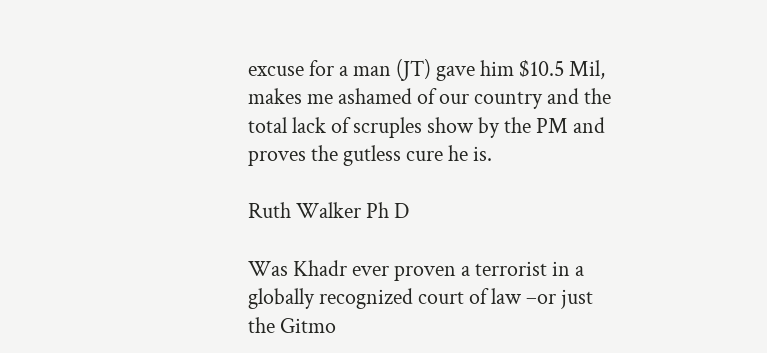excuse for a man (JT) gave him $10.5 Mil, makes me ashamed of our country and the total lack of scruples show by the PM and proves the gutless cure he is.

Ruth Walker Ph D

Was Khadr ever proven a terrorist in a globally recognized court of law –or just the Gitmo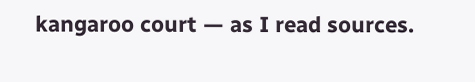kangaroo court — as I read sources.